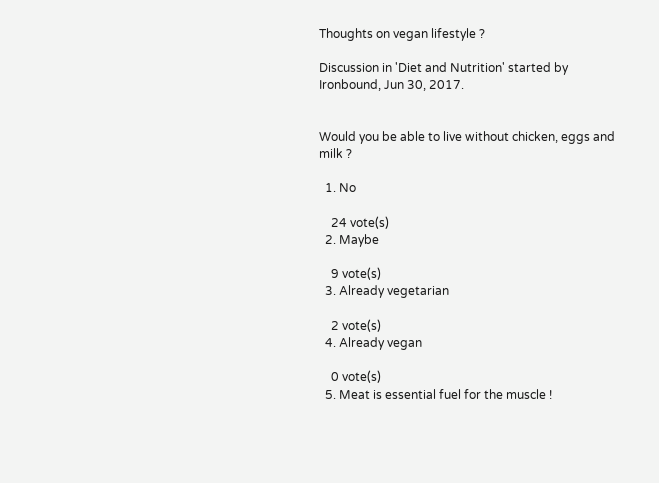Thoughts on vegan lifestyle ?

Discussion in 'Diet and Nutrition' started by Ironbound, Jun 30, 2017.


Would you be able to live without chicken, eggs and milk ?

  1. No

    24 vote(s)
  2. Maybe

    9 vote(s)
  3. Already vegetarian

    2 vote(s)
  4. Already vegan

    0 vote(s)
  5. Meat is essential fuel for the muscle !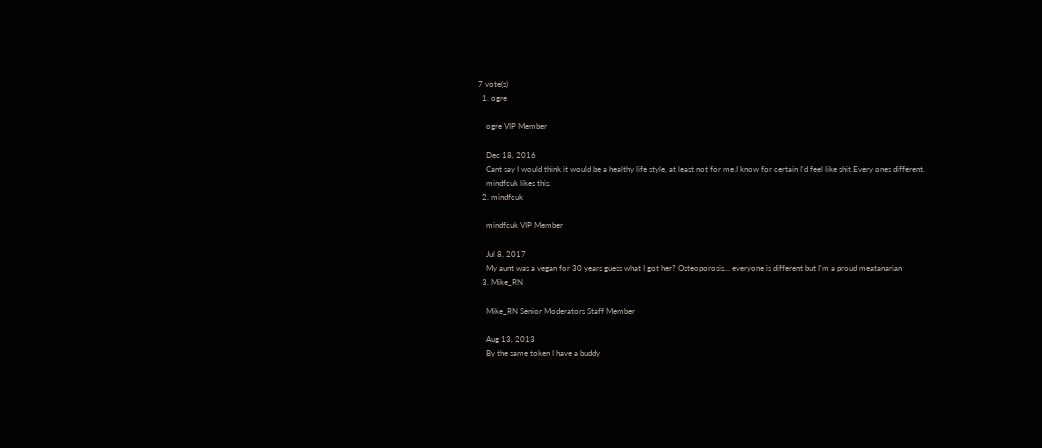7 vote(s)
  1. ogre

    ogre VIP Member

    Dec 18, 2016
    Cant say I would think it would be a healthy life style, at least not for me.I know for certain I'd feel like shit.Every ones different.
    mindfcuk likes this.
  2. mindfcuk

    mindfcuk VIP Member

    Jul 8, 2017
    My aunt was a vegan for 30 years guess what I got her? Osteoporosis... everyone is different but I'm a proud meatanarian
  3. Mike_RN

    Mike_RN Senior Moderators Staff Member

    Aug 13, 2013
    By the same token I have a buddy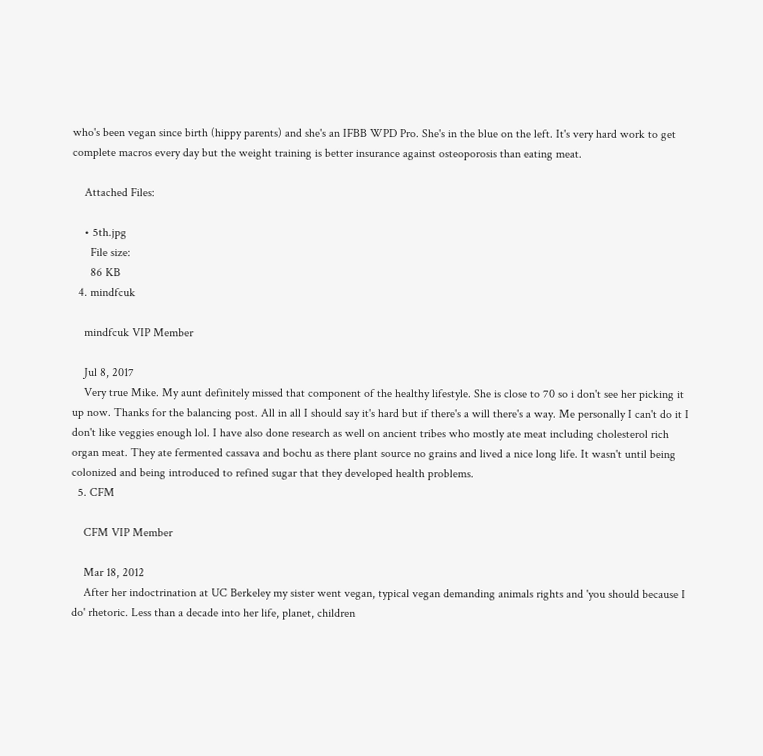who's been vegan since birth (hippy parents) and she's an IFBB WPD Pro. She's in the blue on the left. It's very hard work to get complete macros every day but the weight training is better insurance against osteoporosis than eating meat.

    Attached Files:

    • 5th.jpg
      File size:
      86 KB
  4. mindfcuk

    mindfcuk VIP Member

    Jul 8, 2017
    Very true Mike. My aunt definitely missed that component of the healthy lifestyle. She is close to 70 so i don't see her picking it up now. Thanks for the balancing post. All in all I should say it's hard but if there's a will there's a way. Me personally I can't do it I don't like veggies enough lol. I have also done research as well on ancient tribes who mostly ate meat including cholesterol rich organ meat. They ate fermented cassava and bochu as there plant source no grains and lived a nice long life. It wasn't until being colonized and being introduced to refined sugar that they developed health problems.
  5. CFM

    CFM VIP Member

    Mar 18, 2012
    After her indoctrination at UC Berkeley my sister went vegan, typical vegan demanding animals rights and 'you should because I do' rhetoric. Less than a decade into her life, planet, children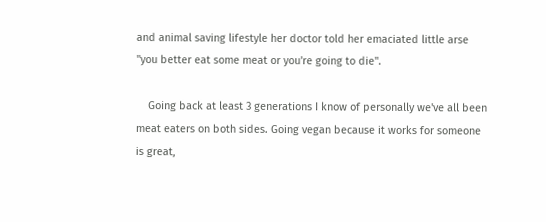and animal saving lifestyle her doctor told her emaciated little arse "you better eat some meat or you're going to die".

    Going back at least 3 generations I know of personally we've all been meat eaters on both sides. Going vegan because it works for someone is great,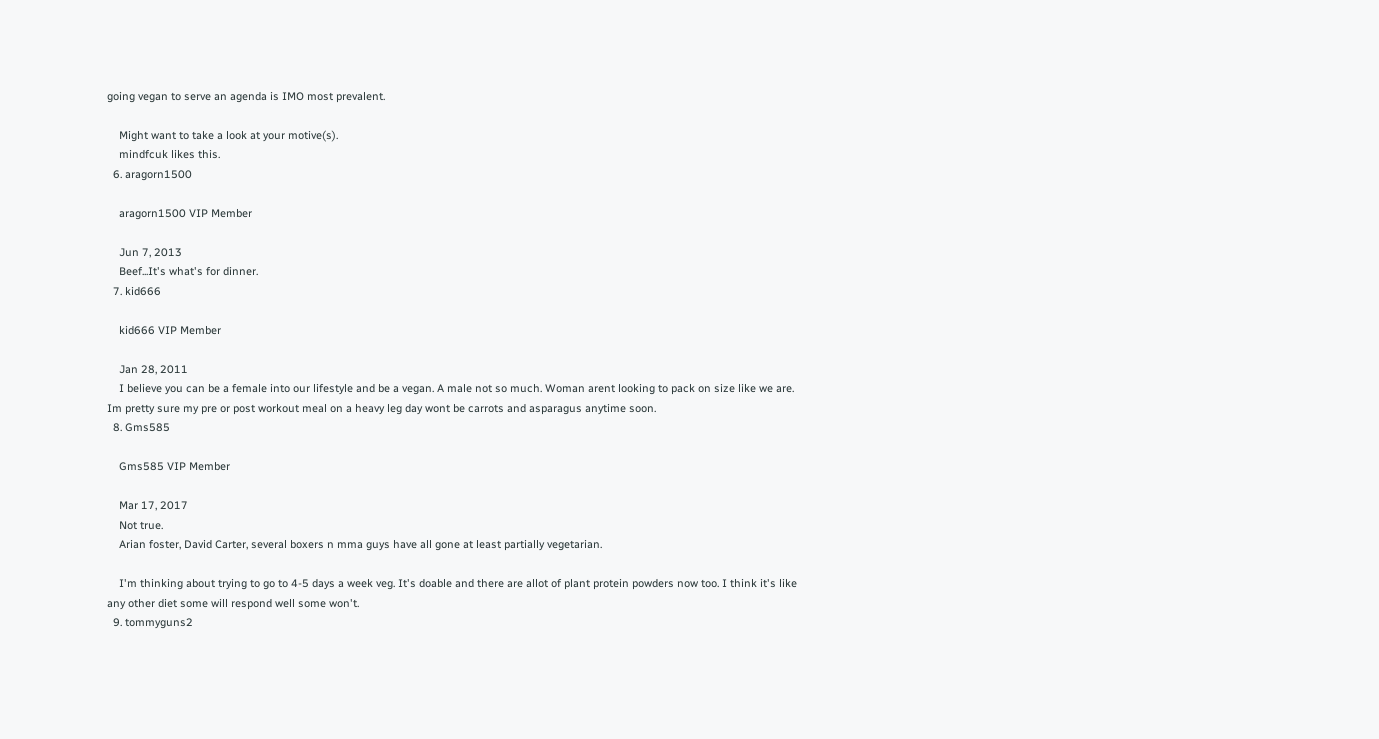going vegan to serve an agenda is IMO most prevalent.

    Might want to take a look at your motive(s).
    mindfcuk likes this.
  6. aragorn1500

    aragorn1500 VIP Member

    Jun 7, 2013
    Beef...It's what's for dinner.
  7. kid666

    kid666 VIP Member

    Jan 28, 2011
    I believe you can be a female into our lifestyle and be a vegan. A male not so much. Woman arent looking to pack on size like we are. Im pretty sure my pre or post workout meal on a heavy leg day wont be carrots and asparagus anytime soon.
  8. Gms585

    Gms585 VIP Member

    Mar 17, 2017
    Not true.
    Arian foster, David Carter, several boxers n mma guys have all gone at least partially vegetarian.

    I'm thinking about trying to go to 4-5 days a week veg. It's doable and there are allot of plant protein powders now too. I think it's like any other diet some will respond well some won't.
  9. tommyguns2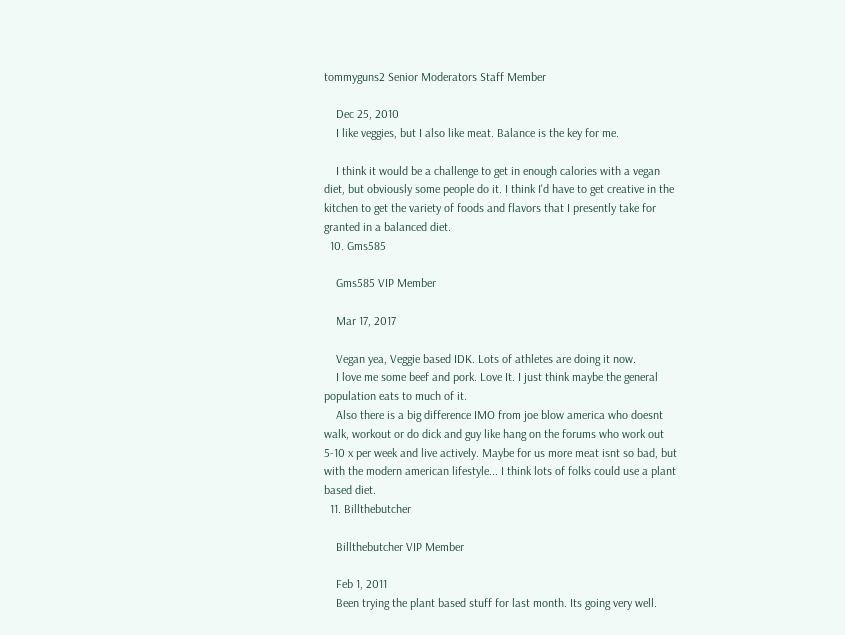tommyguns2 Senior Moderators Staff Member

    Dec 25, 2010
    I like veggies, but I also like meat. Balance is the key for me.

    I think it would be a challenge to get in enough calories with a vegan diet, but obviously some people do it. I think I'd have to get creative in the kitchen to get the variety of foods and flavors that I presently take for granted in a balanced diet.
  10. Gms585

    Gms585 VIP Member

    Mar 17, 2017

    Vegan yea, Veggie based IDK. Lots of athletes are doing it now.
    I love me some beef and pork. Love It. I just think maybe the general population eats to much of it.
    Also there is a big difference IMO from joe blow america who doesnt walk, workout or do dick and guy like hang on the forums who work out 5-10 x per week and live actively. Maybe for us more meat isnt so bad, but with the modern american lifestyle... I think lots of folks could use a plant based diet.
  11. Billthebutcher

    Billthebutcher VIP Member

    Feb 1, 2011
    Been trying the plant based stuff for last month. Its going very well.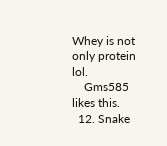Whey is not only protein lol.
    Gms585 likes this.
  12. Snake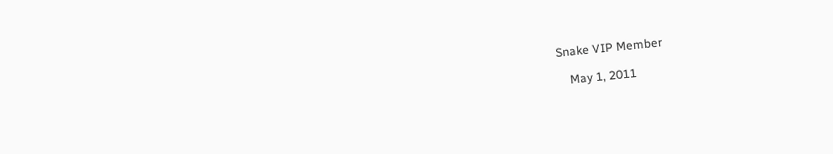Snake VIP Member

    May 1, 2011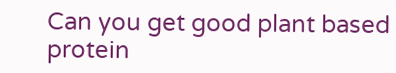Can you get good plant based protein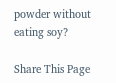powder without eating soy?

Share This Page